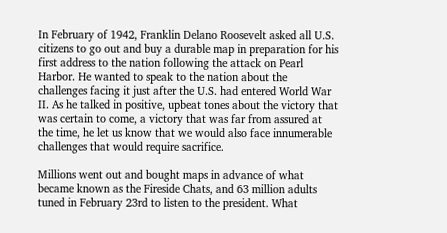In February of 1942, Franklin Delano Roosevelt asked all U.S. citizens to go out and buy a durable map in preparation for his first address to the nation following the attack on Pearl Harbor. He wanted to speak to the nation about the challenges facing it just after the U.S. had entered World War II. As he talked in positive, upbeat tones about the victory that was certain to come, a victory that was far from assured at the time, he let us know that we would also face innumerable challenges that would require sacrifice.

Millions went out and bought maps in advance of what became known as the Fireside Chats, and 63 million adults tuned in February 23rd to listen to the president. What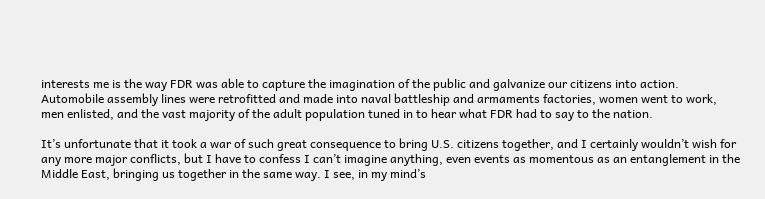interests me is the way FDR was able to capture the imagination of the public and galvanize our citizens into action. Automobile assembly lines were retrofitted and made into naval battleship and armaments factories, women went to work, men enlisted, and the vast majority of the adult population tuned in to hear what FDR had to say to the nation.

It’s unfortunate that it took a war of such great consequence to bring U.S. citizens together, and I certainly wouldn’t wish for any more major conflicts, but I have to confess I can’t imagine anything, even events as momentous as an entanglement in the Middle East, bringing us together in the same way. I see, in my mind’s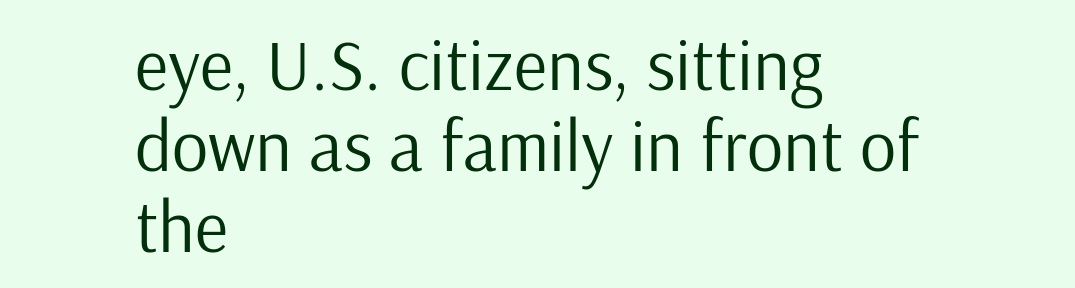eye, U.S. citizens, sitting down as a family in front of the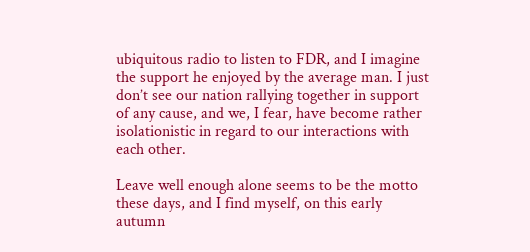ubiquitous radio to listen to FDR, and I imagine the support he enjoyed by the average man. I just don’t see our nation rallying together in support of any cause, and we, I fear, have become rather isolationistic in regard to our interactions with each other.

Leave well enough alone seems to be the motto these days, and I find myself, on this early autumn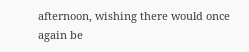afternoon, wishing there would once again be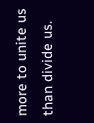more to unite us than divide us.